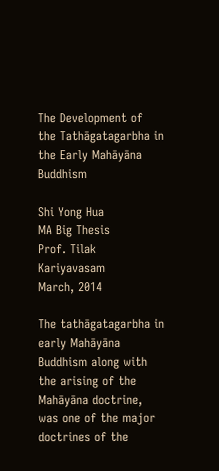The Development of the Tathāgatagarbha in the Early Mahāyāna Buddhism

Shi Yong Hua
MA Big Thesis
Prof. Tilak Kariyavasam
March, 2014

The tathāgatagarbha in early Mahāyāna Buddhism along with the arising of the Mahāyāna doctrine, was one of the major doctrines of the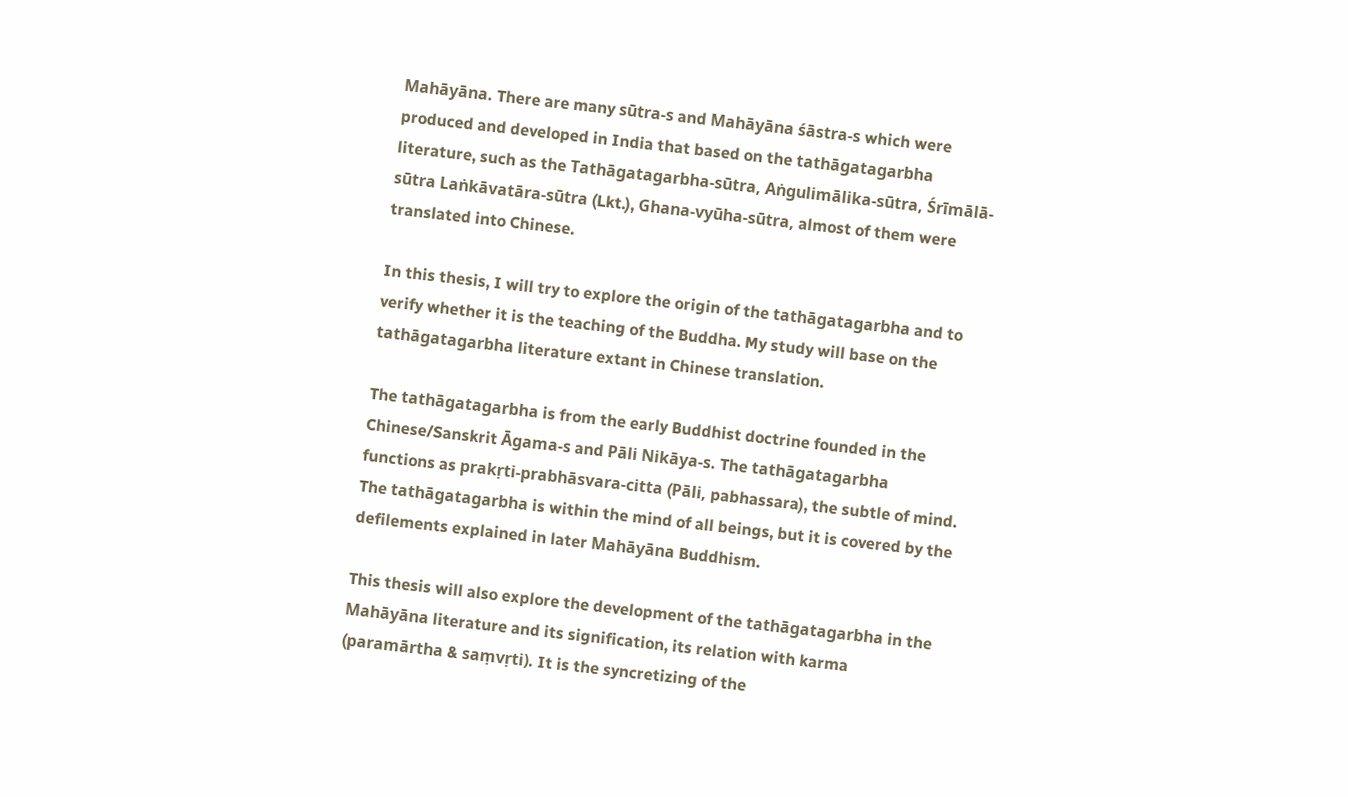Mahāyāna. There are many sūtra-s and Mahāyāna śāstra-s which were produced and developed in India that based on the tathāgatagarbha literature, such as the Tathāgatagarbha-sūtra, Aṅgulimālika-sūtra, Śrīmālā-sūtra Laṅkāvatāra-sūtra (Lkt.), Ghana-vyūha-sūtra, almost of them were translated into Chinese.

In this thesis, I will try to explore the origin of the tathāgatagarbha and to verify whether it is the teaching of the Buddha. My study will base on the tathāgatagarbha literature extant in Chinese translation.

The tathāgatagarbha is from the early Buddhist doctrine founded in the Chinese/Sanskrit Āgama-s and Pāli Nikāya-s. The tathāgatagarbha functions as prakṛti-prabhāsvara-citta (Pāli, pabhassara), the subtle of mind. The tathāgatagarbha is within the mind of all beings, but it is covered by the defilements explained in later Mahāyāna Buddhism.

This thesis will also explore the development of the tathāgatagarbha in the Mahāyāna literature and its signification, its relation with karma (paramārtha & saṃvṛti). It is the syncretizing of the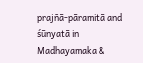prajñā-pāramitā and śūnyatā in Madhayamaka &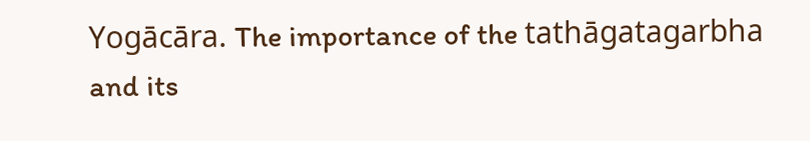Yogācāra. The importance of the tathāgatagarbha and its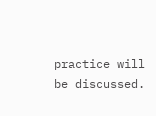practice will be discussed.